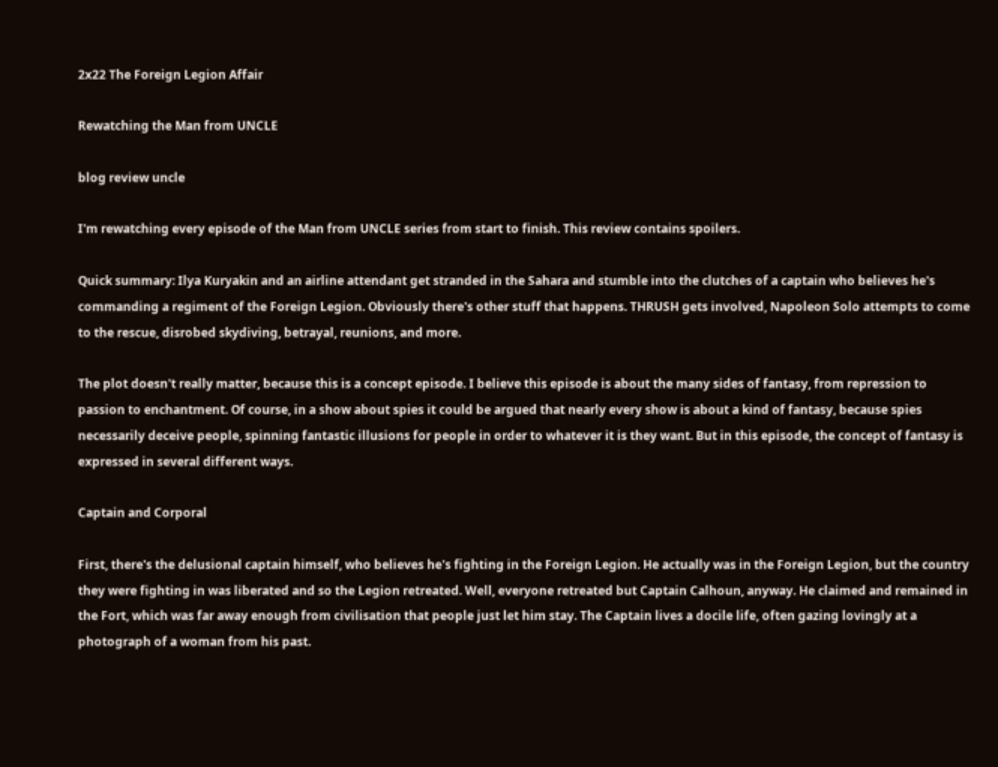2x22 The Foreign Legion Affair

Rewatching the Man from UNCLE

blog review uncle

I'm rewatching every episode of the Man from UNCLE series from start to finish. This review contains spoilers.

Quick summary: Ilya Kuryakin and an airline attendant get stranded in the Sahara and stumble into the clutches of a captain who believes he's commanding a regiment of the Foreign Legion. Obviously there's other stuff that happens. THRUSH gets involved, Napoleon Solo attempts to come to the rescue, disrobed skydiving, betrayal, reunions, and more.

The plot doesn't really matter, because this is a concept episode. I believe this episode is about the many sides of fantasy, from repression to passion to enchantment. Of course, in a show about spies it could be argued that nearly every show is about a kind of fantasy, because spies necessarily deceive people, spinning fantastic illusions for people in order to whatever it is they want. But in this episode, the concept of fantasy is expressed in several different ways.

Captain and Corporal

First, there's the delusional captain himself, who believes he's fighting in the Foreign Legion. He actually was in the Foreign Legion, but the country they were fighting in was liberated and so the Legion retreated. Well, everyone retreated but Captain Calhoun, anyway. He claimed and remained in the Fort, which was far away enough from civilisation that people just let him stay. The Captain lives a docile life, often gazing lovingly at a photograph of a woman from his past.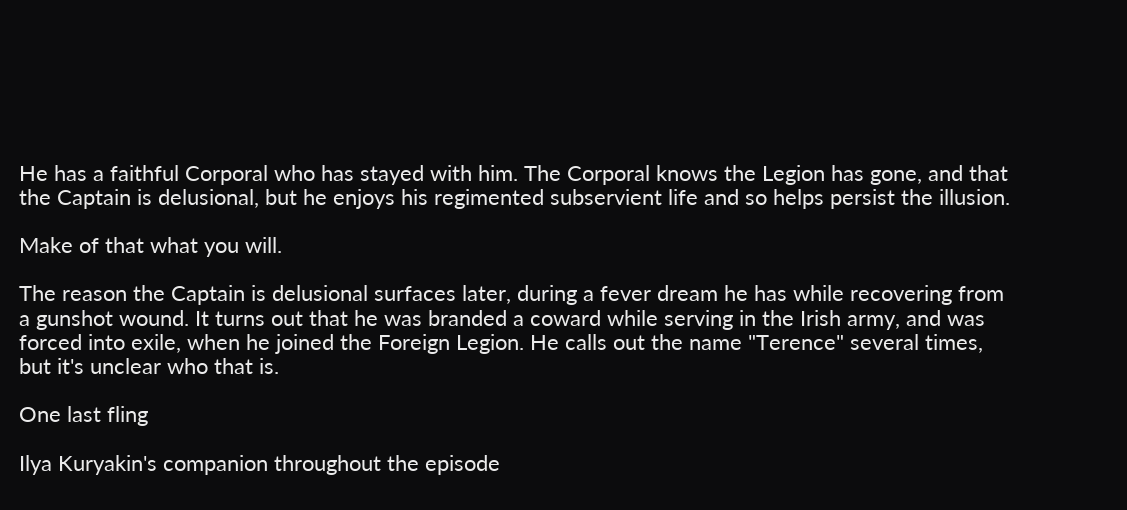He has a faithful Corporal who has stayed with him. The Corporal knows the Legion has gone, and that the Captain is delusional, but he enjoys his regimented subservient life and so helps persist the illusion.

Make of that what you will.

The reason the Captain is delusional surfaces later, during a fever dream he has while recovering from a gunshot wound. It turns out that he was branded a coward while serving in the Irish army, and was forced into exile, when he joined the Foreign Legion. He calls out the name "Terence" several times, but it's unclear who that is.

One last fling

Ilya Kuryakin's companion throughout the episode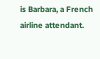is Barbara, a French airline attendant.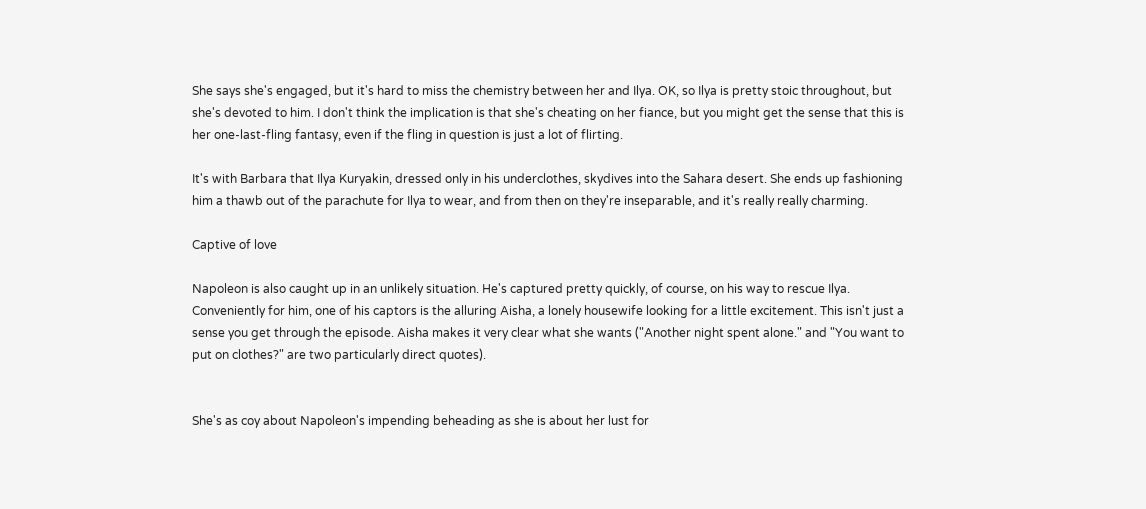She says she's engaged, but it's hard to miss the chemistry between her and Ilya. OK, so Ilya is pretty stoic throughout, but she's devoted to him. I don't think the implication is that she's cheating on her fiance, but you might get the sense that this is her one-last-fling fantasy, even if the fling in question is just a lot of flirting.

It's with Barbara that Ilya Kuryakin, dressed only in his underclothes, skydives into the Sahara desert. She ends up fashioning him a thawb out of the parachute for Ilya to wear, and from then on they're inseparable, and it's really really charming.

Captive of love

Napoleon is also caught up in an unlikely situation. He's captured pretty quickly, of course, on his way to rescue Ilya. Conveniently for him, one of his captors is the alluring Aisha, a lonely housewife looking for a little excitement. This isn't just a sense you get through the episode. Aisha makes it very clear what she wants ("Another night spent alone." and "You want to put on clothes?" are two particularly direct quotes).


She's as coy about Napoleon's impending beheading as she is about her lust for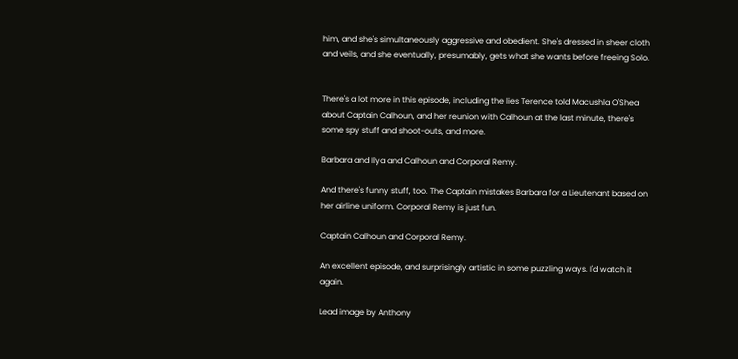him, and she's simultaneously aggressive and obedient. She's dressed in sheer cloth and veils, and she eventually, presumably, gets what she wants before freeing Solo.


There's a lot more in this episode, including the lies Terence told Macushla O'Shea about Captain Calhoun, and her reunion with Calhoun at the last minute, there's some spy stuff and shoot-outs, and more.

Barbara and Ilya and Calhoun and Corporal Remy.

And there's funny stuff, too. The Captain mistakes Barbara for a Lieutenant based on her airline uniform. Corporal Remy is just fun.

Captain Calhoun and Corporal Remy.

An excellent episode, and surprisingly artistic in some puzzling ways. I'd watch it again.

Lead image by Anthony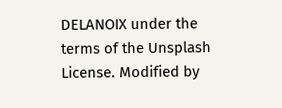DELANOIX under the terms of the Unsplash License. Modified by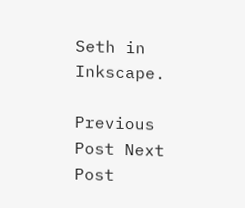Seth in Inkscape.

Previous Post Next Post